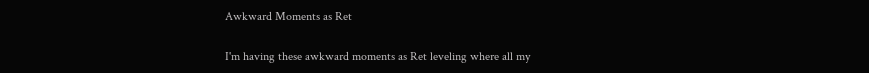Awkward Moments as Ret

I'm having these awkward moments as Ret leveling where all my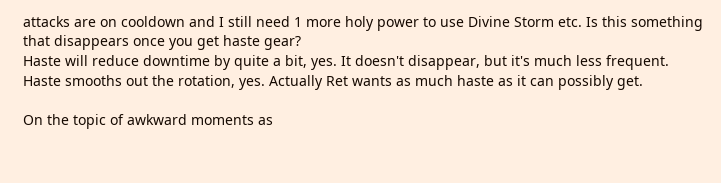attacks are on cooldown and I still need 1 more holy power to use Divine Storm etc. Is this something that disappears once you get haste gear?
Haste will reduce downtime by quite a bit, yes. It doesn't disappear, but it's much less frequent.
Haste smooths out the rotation, yes. Actually Ret wants as much haste as it can possibly get.

On the topic of awkward moments as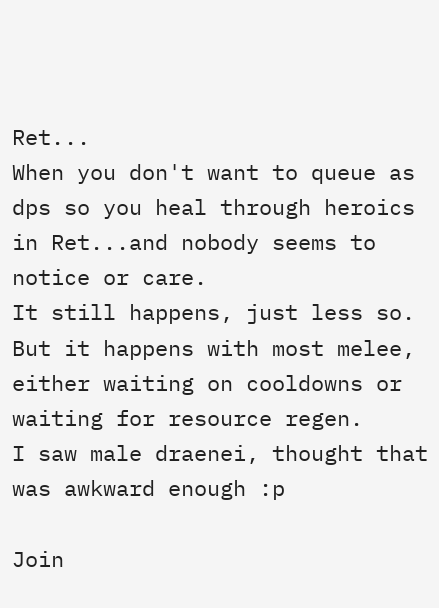Ret...
When you don't want to queue as dps so you heal through heroics in Ret...and nobody seems to notice or care.
It still happens, just less so. But it happens with most melee, either waiting on cooldowns or waiting for resource regen.
I saw male draenei, thought that was awkward enough :p

Join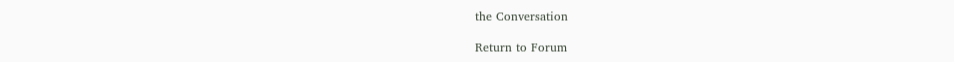the Conversation

Return to Forum